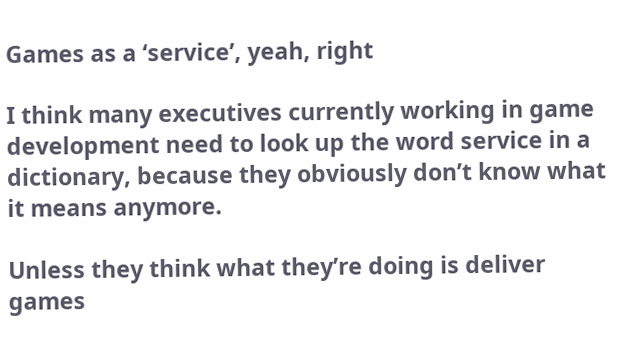Games as a ‘service’, yeah, right

I think many executives currently working in game development need to look up the word service in a dictionary, because they obviously don’t know what it means anymore.

Unless they think what they’re doing is deliver games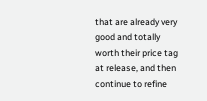that are already very good and totally worth their price tag at release, and then continue to refine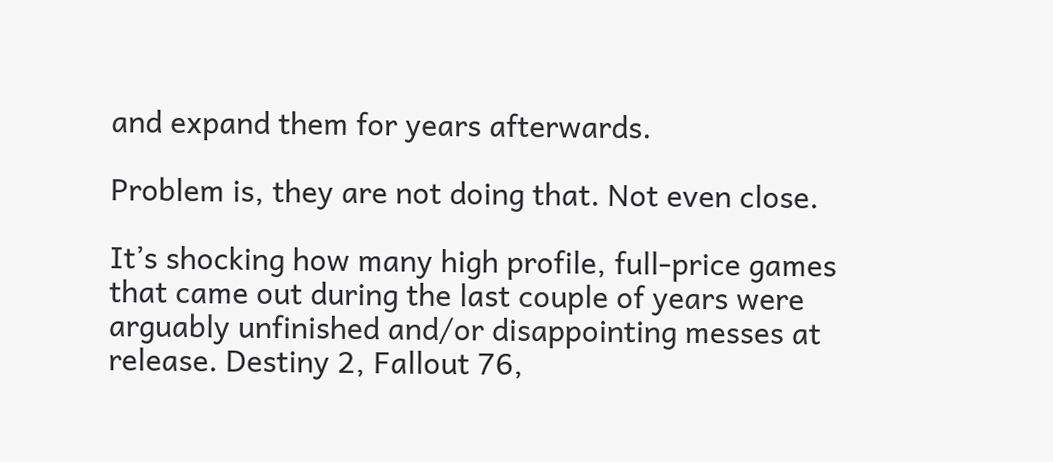and expand them for years afterwards.

Problem is, they are not doing that. Not even close.

It’s shocking how many high profile, full-price games that came out during the last couple of years were arguably unfinished and/or disappointing messes at release. Destiny 2, Fallout 76,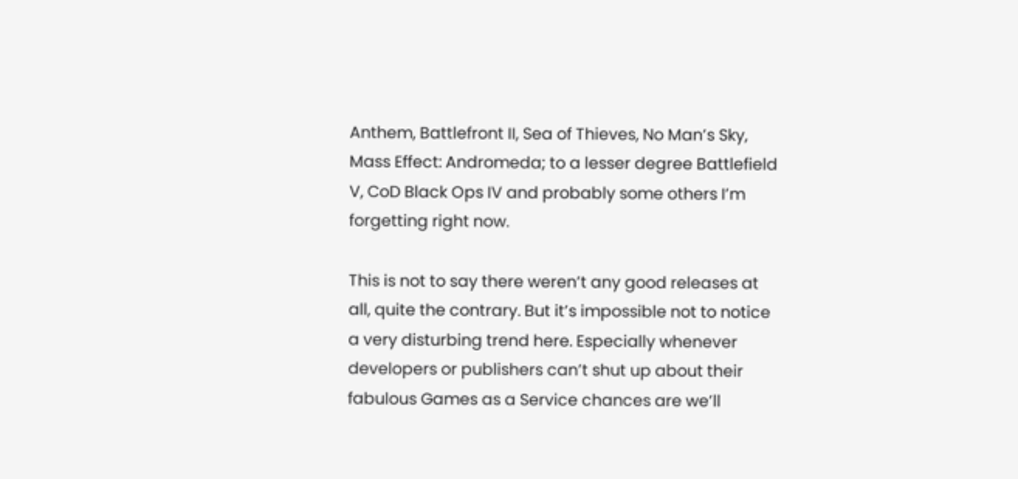Anthem, Battlefront II, Sea of Thieves, No Man’s Sky, Mass Effect: Andromeda; to a lesser degree Battlefield V, CoD Black Ops IV and probably some others I’m forgetting right now.

This is not to say there weren’t any good releases at all, quite the contrary. But it’s impossible not to notice a very disturbing trend here. Especially whenever developers or publishers can’t shut up about their fabulous Games as a Service chances are we’ll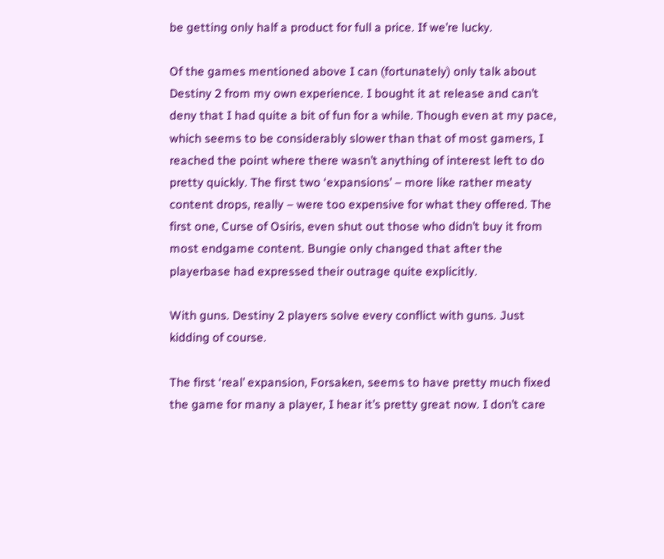be getting only half a product for full a price. If we’re lucky.

Of the games mentioned above I can (fortunately) only talk about Destiny 2 from my own experience. I bought it at release and can’t deny that I had quite a bit of fun for a while. Though even at my pace, which seems to be considerably slower than that of most gamers, I reached the point where there wasn’t anything of interest left to do pretty quickly. The first two ‘expansions’ – more like rather meaty content drops, really – were too expensive for what they offered. The first one, Curse of Osiris, even shut out those who didn’t buy it from most endgame content. Bungie only changed that after the playerbase had expressed their outrage quite explicitly.

With guns. Destiny 2 players solve every conflict with guns. Just kidding of course.

The first ‘real’ expansion, Forsaken, seems to have pretty much fixed the game for many a player, I hear it’s pretty great now. I don’t care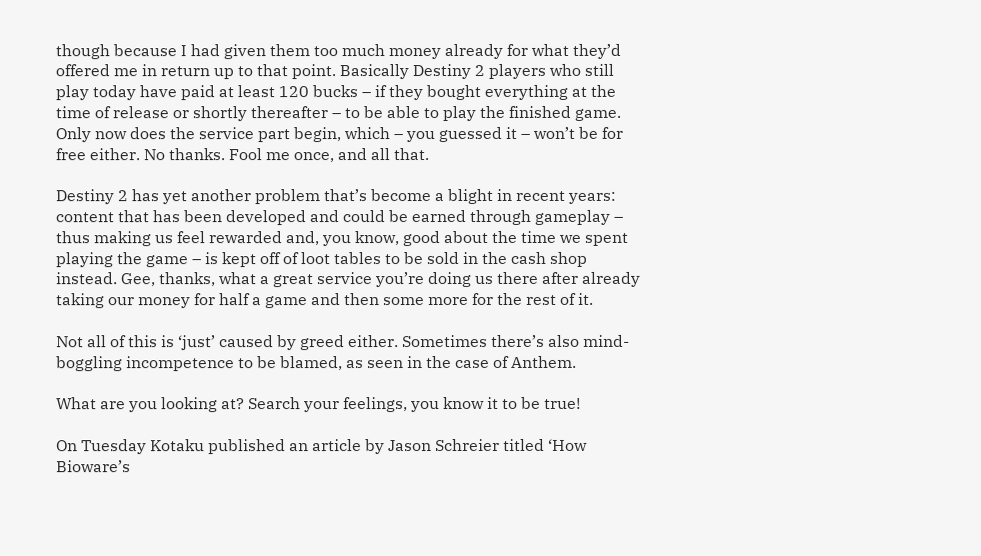though because I had given them too much money already for what they’d offered me in return up to that point. Basically Destiny 2 players who still play today have paid at least 120 bucks – if they bought everything at the time of release or shortly thereafter – to be able to play the finished game. Only now does the service part begin, which – you guessed it – won’t be for free either. No thanks. Fool me once, and all that.

Destiny 2 has yet another problem that’s become a blight in recent years: content that has been developed and could be earned through gameplay – thus making us feel rewarded and, you know, good about the time we spent playing the game – is kept off of loot tables to be sold in the cash shop instead. Gee, thanks, what a great service you’re doing us there after already taking our money for half a game and then some more for the rest of it.

Not all of this is ‘just’ caused by greed either. Sometimes there’s also mind-boggling incompetence to be blamed, as seen in the case of Anthem.

What are you looking at? Search your feelings, you know it to be true!

On Tuesday Kotaku published an article by Jason Schreier titled ‘How Bioware’s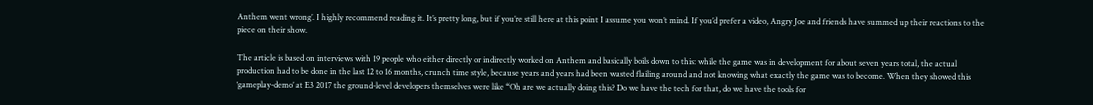Anthem went wrong’. I highly recommend reading it. It’s pretty long, but if you’re still here at this point I assume you won’t mind. If you’d prefer a video, Angry Joe and friends have summed up their reactions to the piece on their show.

The article is based on interviews with 19 people who either directly or indirectly worked on Anthem and basically boils down to this: while the game was in development for about seven years total, the actual production had to be done in the last 12 to 16 months, crunch time style, because years and years had been wasted flailing around and not knowing what exactly the game was to become. When they showed this ‘gameplay-demo’ at E3 2017 the ground-level developers themselves were like “Oh are we actually doing this? Do we have the tech for that, do we have the tools for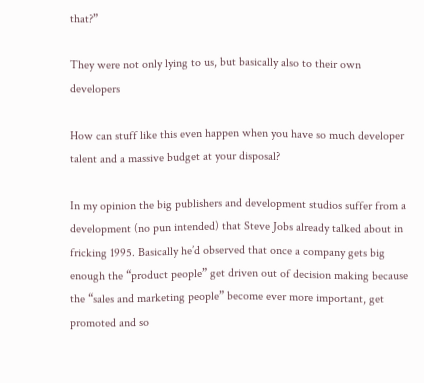that?”

They were not only lying to us, but basically also to their own developers

How can stuff like this even happen when you have so much developer talent and a massive budget at your disposal?

In my opinion the big publishers and development studios suffer from a development (no pun intended) that Steve Jobs already talked about in fricking 1995. Basically he’d observed that once a company gets big enough the “product people” get driven out of decision making because the “sales and marketing people” become ever more important, get promoted and so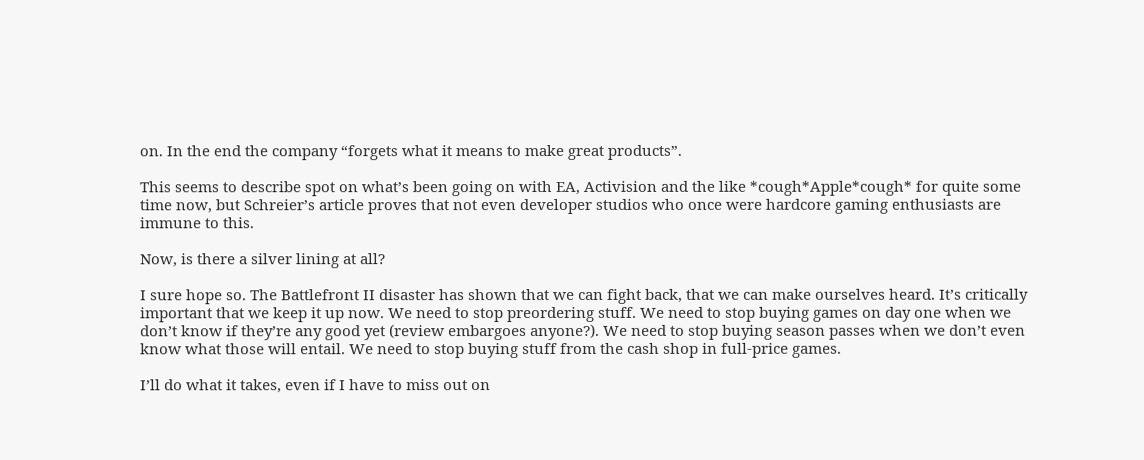on. In the end the company “forgets what it means to make great products”.

This seems to describe spot on what’s been going on with EA, Activision and the like *cough*Apple*cough* for quite some time now, but Schreier’s article proves that not even developer studios who once were hardcore gaming enthusiasts are immune to this.

Now, is there a silver lining at all?

I sure hope so. The Battlefront II disaster has shown that we can fight back, that we can make ourselves heard. It’s critically important that we keep it up now. We need to stop preordering stuff. We need to stop buying games on day one when we don’t know if they’re any good yet (review embargoes anyone?). We need to stop buying season passes when we don’t even know what those will entail. We need to stop buying stuff from the cash shop in full-price games.

I’ll do what it takes, even if I have to miss out on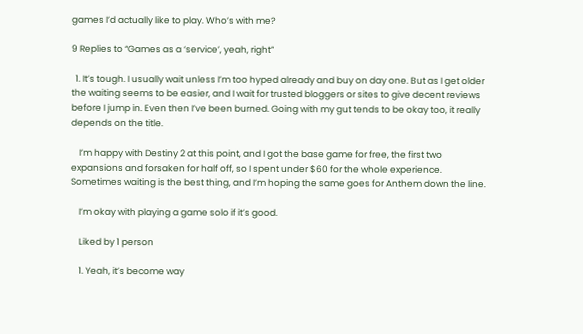games I’d actually like to play. Who’s with me?

9 Replies to “Games as a ‘service’, yeah, right”

  1. It’s tough. I usually wait unless I’m too hyped already and buy on day one. But as I get older the waiting seems to be easier, and I wait for trusted bloggers or sites to give decent reviews before I jump in. Even then I’ve been burned. Going with my gut tends to be okay too, it really depends on the title.

    I’m happy with Destiny 2 at this point, and I got the base game for free, the first two expansions and forsaken for half off, so I spent under $60 for the whole experience. Sometimes waiting is the best thing, and I’m hoping the same goes for Anthem down the line.

    I’m okay with playing a game solo if it’s good.

    Liked by 1 person

    1. Yeah, it’s become way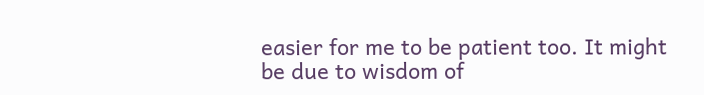easier for me to be patient too. It might be due to wisdom of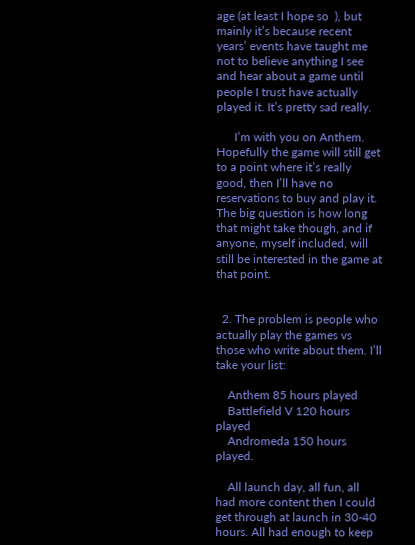age (at least I hope so  ), but mainly it’s because recent years’ events have taught me not to believe anything I see and hear about a game until people I trust have actually played it. It’s pretty sad really.

      I’m with you on Anthem. Hopefully the game will still get to a point where it’s really good, then I’ll have no reservations to buy and play it. The big question is how long that might take though, and if anyone, myself included, will still be interested in the game at that point.


  2. The problem is people who actually play the games vs those who write about them. I’ll take your list:

    Anthem 85 hours played
    Battlefield V 120 hours played
    Andromeda 150 hours played.

    All launch day, all fun, all had more content then I could get through at launch in 30-40 hours. All had enough to keep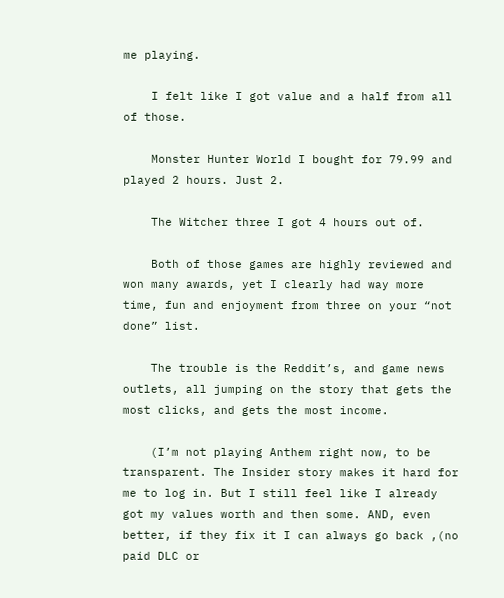me playing.

    I felt like I got value and a half from all of those.

    Monster Hunter World I bought for 79.99 and played 2 hours. Just 2.

    The Witcher three I got 4 hours out of.

    Both of those games are highly reviewed and won many awards, yet I clearly had way more time, fun and enjoyment from three on your “not done” list.

    The trouble is the Reddit’s, and game news outlets, all jumping on the story that gets the most clicks, and gets the most income.

    (I’m not playing Anthem right now, to be transparent. The Insider story makes it hard for me to log in. But I still feel like I already got my values worth and then some. AND, even better, if they fix it I can always go back ,(no paid DLC or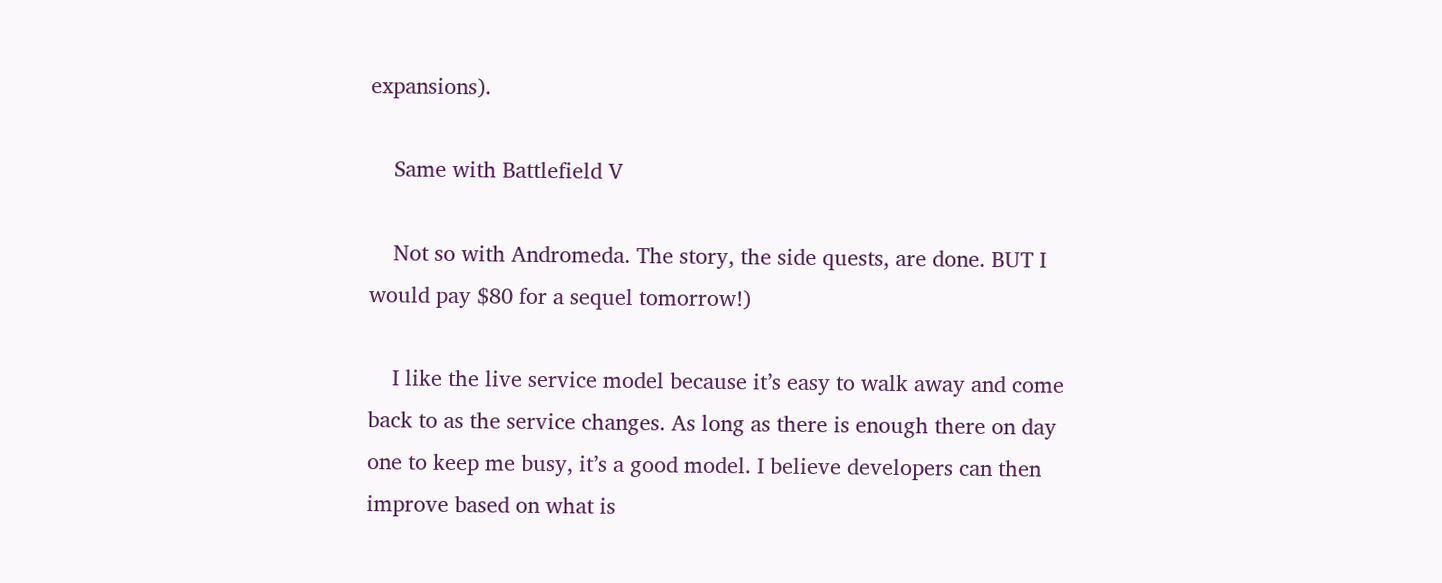expansions).

    Same with Battlefield V

    Not so with Andromeda. The story, the side quests, are done. BUT I would pay $80 for a sequel tomorrow!)

    I like the live service model because it’s easy to walk away and come back to as the service changes. As long as there is enough there on day one to keep me busy, it’s a good model. I believe developers can then improve based on what is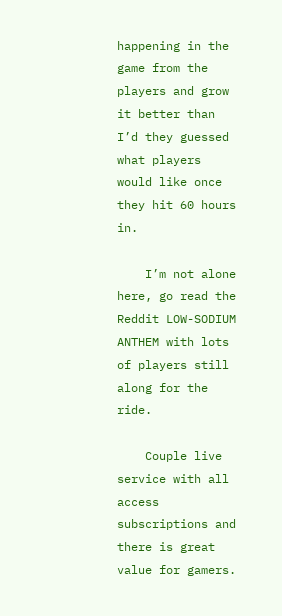happening in the game from the players and grow it better than I’d they guessed what players would like once they hit 60 hours in.

    I’m not alone here, go read the Reddit LOW-SODIUM ANTHEM with lots of players still along for the ride.

    Couple live service with all access subscriptions and there is great value for gamers.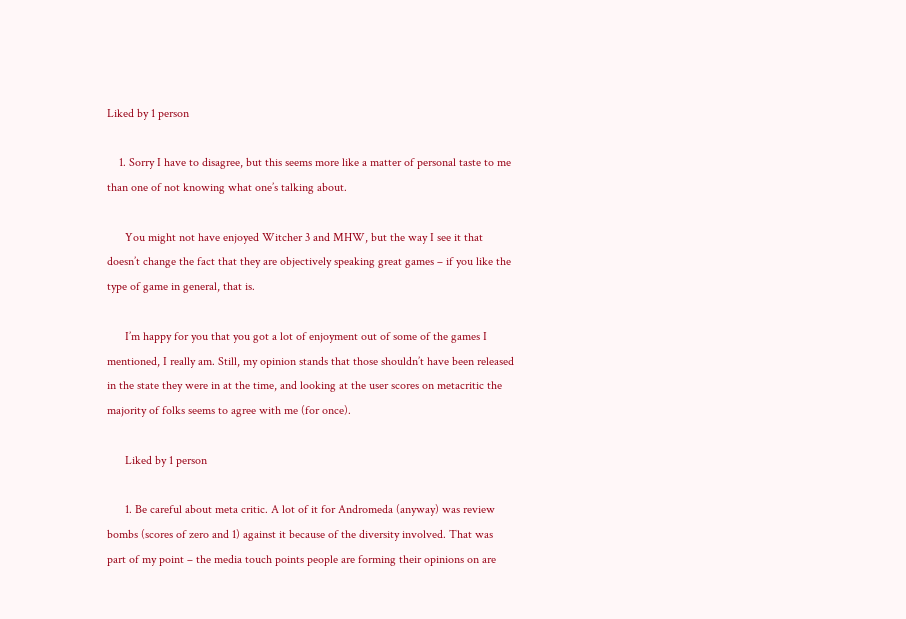Liked by 1 person

    1. Sorry I have to disagree, but this seems more like a matter of personal taste to me than one of not knowing what one’s talking about.

      You might not have enjoyed Witcher 3 and MHW, but the way I see it that doesn’t change the fact that they are objectively speaking great games – if you like the type of game in general, that is.

      I’m happy for you that you got a lot of enjoyment out of some of the games I mentioned, I really am. Still, my opinion stands that those shouldn’t have been released in the state they were in at the time, and looking at the user scores on metacritic the majority of folks seems to agree with me (for once).

      Liked by 1 person

      1. Be careful about meta critic. A lot of it for Andromeda (anyway) was review bombs (scores of zero and 1) against it because of the diversity involved. That was part of my point – the media touch points people are forming their opinions on are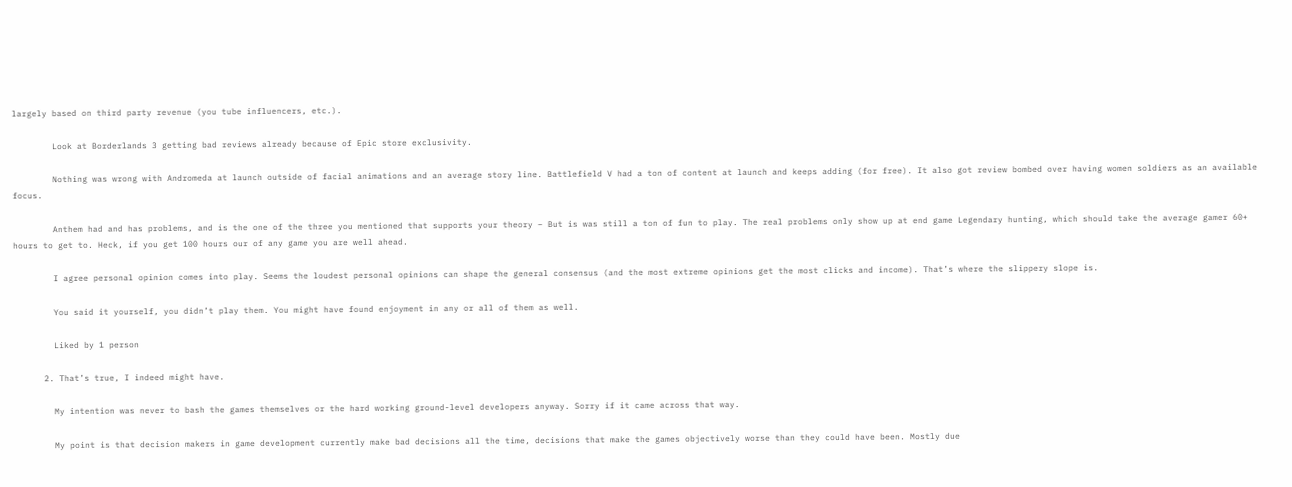largely based on third party revenue (you tube influencers, etc.).

        Look at Borderlands 3 getting bad reviews already because of Epic store exclusivity.

        Nothing was wrong with Andromeda at launch outside of facial animations and an average story line. Battlefield V had a ton of content at launch and keeps adding (for free). It also got review bombed over having women soldiers as an available focus.

        Anthem had and has problems, and is the one of the three you mentioned that supports your theory – But is was still a ton of fun to play. The real problems only show up at end game Legendary hunting, which should take the average gamer 60+ hours to get to. Heck, if you get 100 hours our of any game you are well ahead.

        I agree personal opinion comes into play. Seems the loudest personal opinions can shape the general consensus (and the most extreme opinions get the most clicks and income). That’s where the slippery slope is.

        You said it yourself, you didn’t play them. You might have found enjoyment in any or all of them as well.

        Liked by 1 person

      2. That’s true, I indeed might have.

        My intention was never to bash the games themselves or the hard working ground-level developers anyway. Sorry if it came across that way.

        My point is that decision makers in game development currently make bad decisions all the time, decisions that make the games objectively worse than they could have been. Mostly due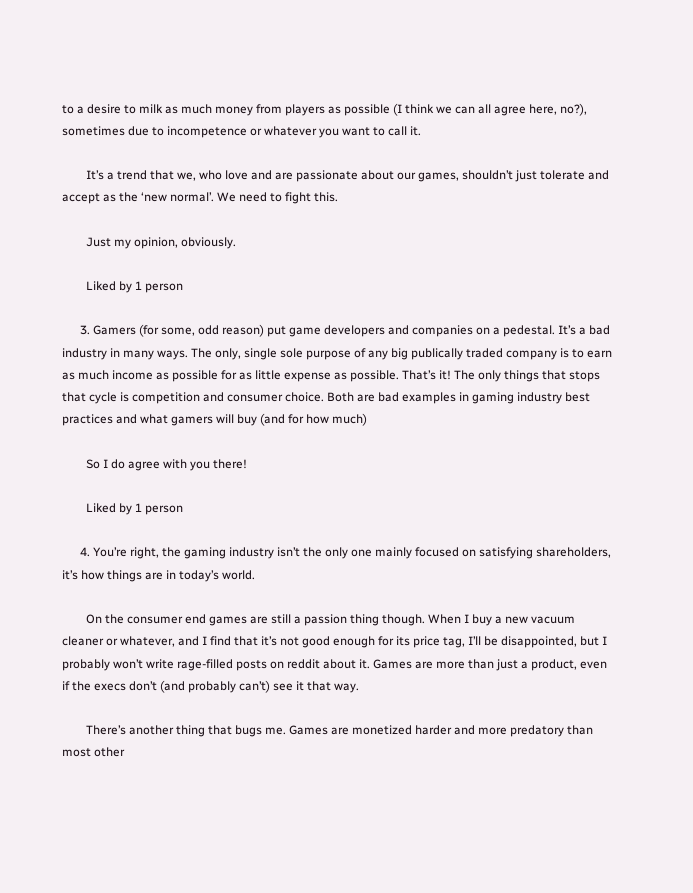to a desire to milk as much money from players as possible (I think we can all agree here, no?), sometimes due to incompetence or whatever you want to call it.

        It’s a trend that we, who love and are passionate about our games, shouldn’t just tolerate and accept as the ‘new normal’. We need to fight this.

        Just my opinion, obviously.

        Liked by 1 person

      3. Gamers (for some, odd reason) put game developers and companies on a pedestal. It’s a bad industry in many ways. The only, single sole purpose of any big publically traded company is to earn as much income as possible for as little expense as possible. That’s it! The only things that stops that cycle is competition and consumer choice. Both are bad examples in gaming industry best practices and what gamers will buy (and for how much)

        So I do agree with you there!

        Liked by 1 person

      4. You’re right, the gaming industry isn’t the only one mainly focused on satisfying shareholders, it’s how things are in today’s world.

        On the consumer end games are still a passion thing though. When I buy a new vacuum cleaner or whatever, and I find that it’s not good enough for its price tag, I’ll be disappointed, but I probably won’t write rage-filled posts on reddit about it. Games are more than just a product, even if the execs don’t (and probably can’t) see it that way.

        There’s another thing that bugs me. Games are monetized harder and more predatory than most other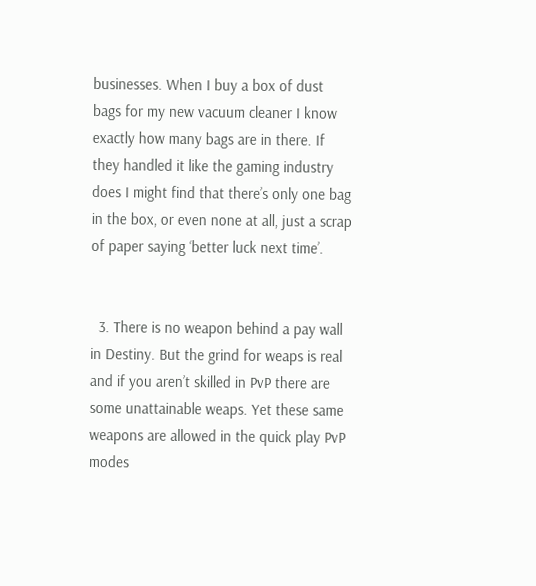businesses. When I buy a box of dust bags for my new vacuum cleaner I know exactly how many bags are in there. If they handled it like the gaming industry does I might find that there’s only one bag in the box, or even none at all, just a scrap of paper saying ‘better luck next time’.


  3. There is no weapon behind a pay wall in Destiny. But the grind for weaps is real and if you aren’t skilled in PvP there are some unattainable weaps. Yet these same weapons are allowed in the quick play PvP modes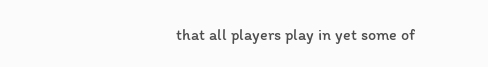that all players play in yet some of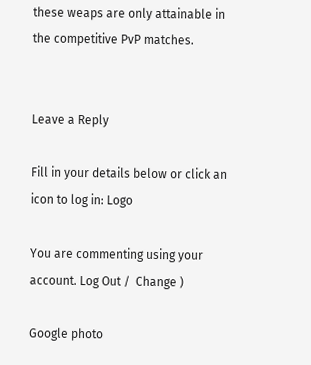these weaps are only attainable in the competitive PvP matches.


Leave a Reply

Fill in your details below or click an icon to log in: Logo

You are commenting using your account. Log Out /  Change )

Google photo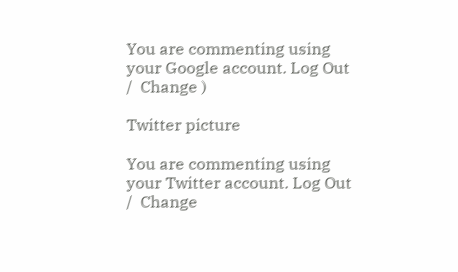You are commenting using your Google account. Log Out /  Change )

Twitter picture

You are commenting using your Twitter account. Log Out /  Change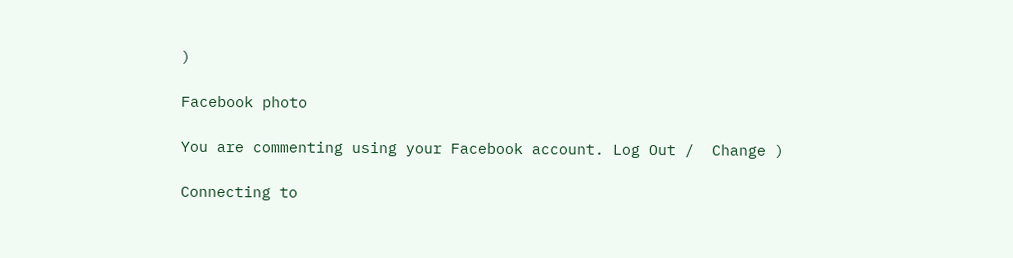)

Facebook photo

You are commenting using your Facebook account. Log Out /  Change )

Connecting to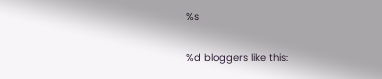%s

%d bloggers like this: